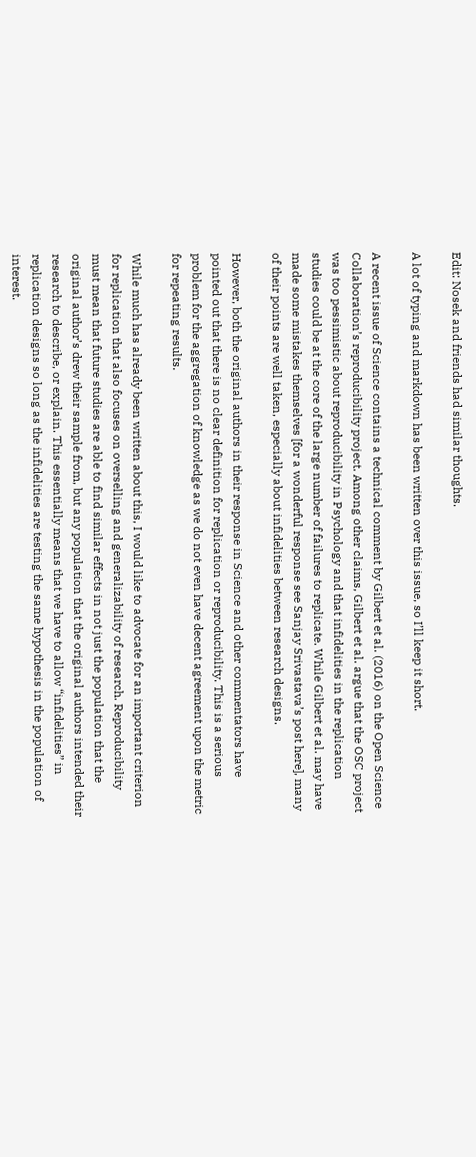Edit: Nosek and friends had similar thoughts.

A lot of typing and markdown has been written over this issue, so I’ll keep it short.

A recent issue of Science contains a technical comment by Gilbert et al. (2016) on the Open Science Collaboration’s reproducibility project. Among other claims, Gilbert et al. argue that the OSC project was too pessimistic about reproducibility in Psychology and that infidelities in the replication studies could be at the core of the large number of failures to replicate. While Gilbert et al. may have made some mistakes themselves [for a wonderful response see Sanjay Srivastava’s post here], many of their points are well taken, especially about infidelities between research designs.

However, both the original authors in their response in Science and other commentators have pointed out that there is no clear definition for replication or reproducibility. This is a serious problem for the aggregation of knowledge as we do not even have decent agreement upon the metric for repeating results.

While much has already been written about this, I would like to advocate for an important criterion for replication that also focuses on overselling and generalizability of research. Reproducibility must mean that future studies are able to find similar effects in not just the population that the original author’s drew their sample from, but any population that the original authors intended their research to describe, or explain. This essentially means that we have to allow “infidelities” in replication designs so long as the infidelities are testing the same hypothesis in the population of interest.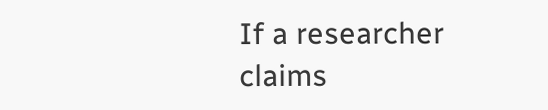If a researcher claims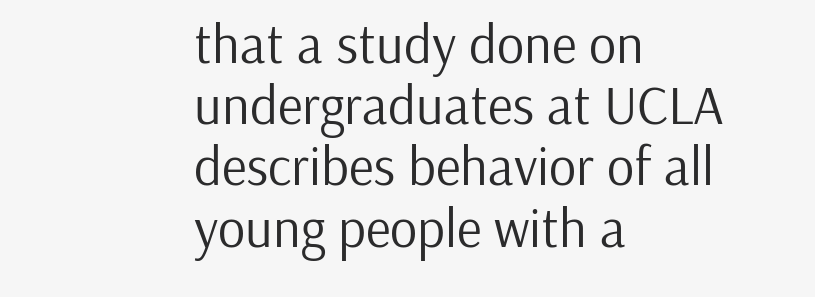that a study done on undergraduates at UCLA describes behavior of all young people with a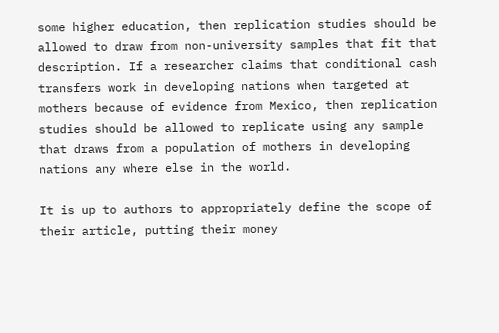some higher education, then replication studies should be allowed to draw from non-university samples that fit that description. If a researcher claims that conditional cash transfers work in developing nations when targeted at mothers because of evidence from Mexico, then replication studies should be allowed to replicate using any sample that draws from a population of mothers in developing nations any where else in the world.

It is up to authors to appropriately define the scope of their article, putting their money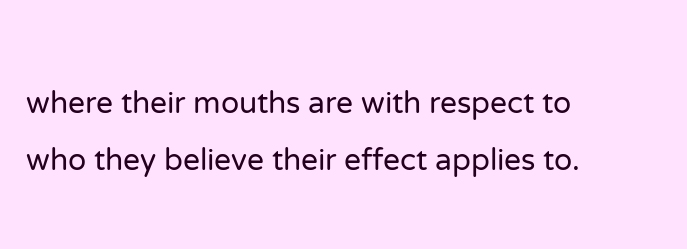where their mouths are with respect to who they believe their effect applies to.